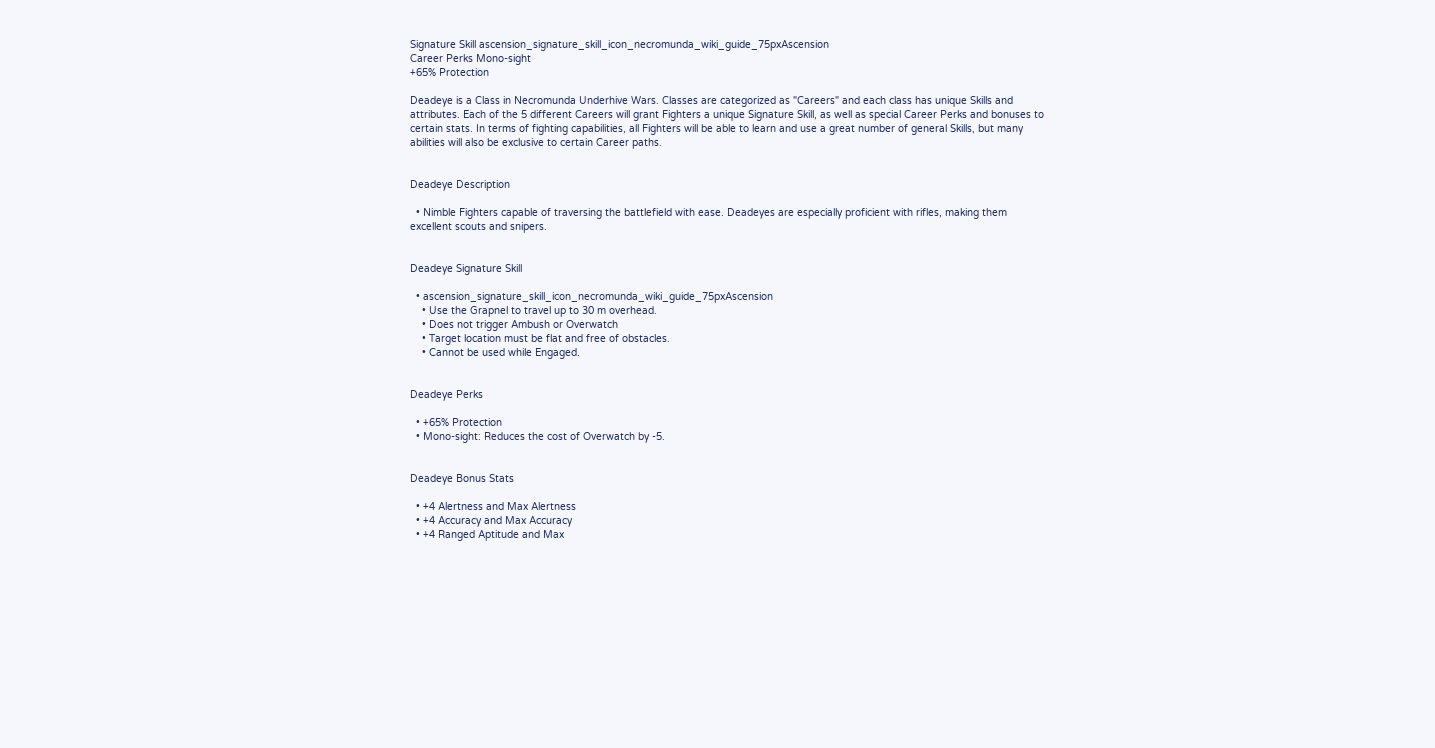Signature Skill ascension_signature_skill_icon_necromunda_wiki_guide_75pxAscension
Career Perks Mono-sight
+65% Protection

Deadeye is a Class in Necromunda Underhive Wars. Classes are categorized as "Careers" and each class has unique Skills and attributes. Each of the 5 different Careers will grant Fighters a unique Signature Skill, as well as special Career Perks and bonuses to certain stats. In terms of fighting capabilities, all Fighters will be able to learn and use a great number of general Skills, but many abilities will also be exclusive to certain Career paths.


Deadeye Description

  • Nimble Fighters capable of traversing the battlefield with ease. Deadeyes are especially proficient with rifles, making them excellent scouts and snipers.


Deadeye Signature Skill

  • ascension_signature_skill_icon_necromunda_wiki_guide_75pxAscension
    • Use the Grapnel to travel up to 30 m overhead.
    • Does not trigger Ambush or Overwatch
    • Target location must be flat and free of obstacles.
    • Cannot be used while Engaged.


Deadeye Perks

  • +65% Protection
  • Mono-sight: Reduces the cost of Overwatch by -5.


Deadeye Bonus Stats

  • +4 Alertness and Max Alertness
  • +4 Accuracy and Max Accuracy
  • +4 Ranged Aptitude and Max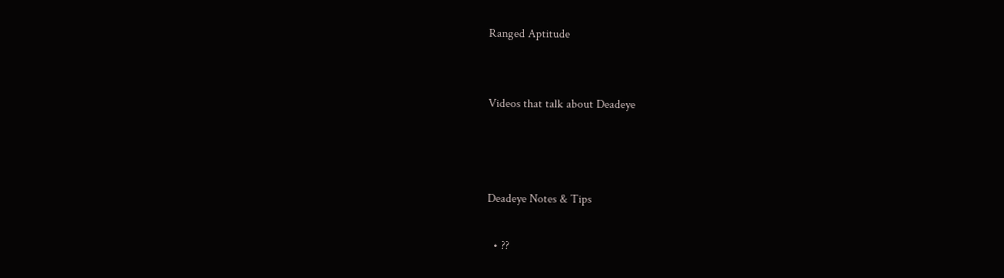Ranged Aptitude


Videos that talk about Deadeye



Deadeye Notes & Tips

  • ??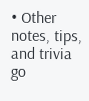• Other notes, tips, and trivia go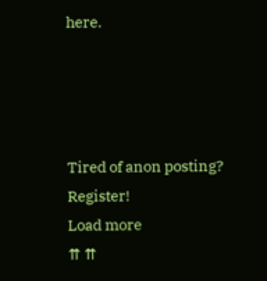here.




Tired of anon posting? Register!
Load more
⇈ ⇈